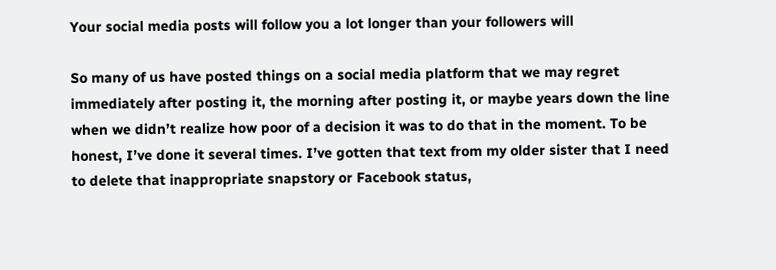Your social media posts will follow you a lot longer than your followers will

So many of us have posted things on a social media platform that we may regret immediately after posting it, the morning after posting it, or maybe years down the line when we didn’t realize how poor of a decision it was to do that in the moment. To be honest, I’ve done it several times. I’ve gotten that text from my older sister that I need to delete that inappropriate snapstory or Facebook status,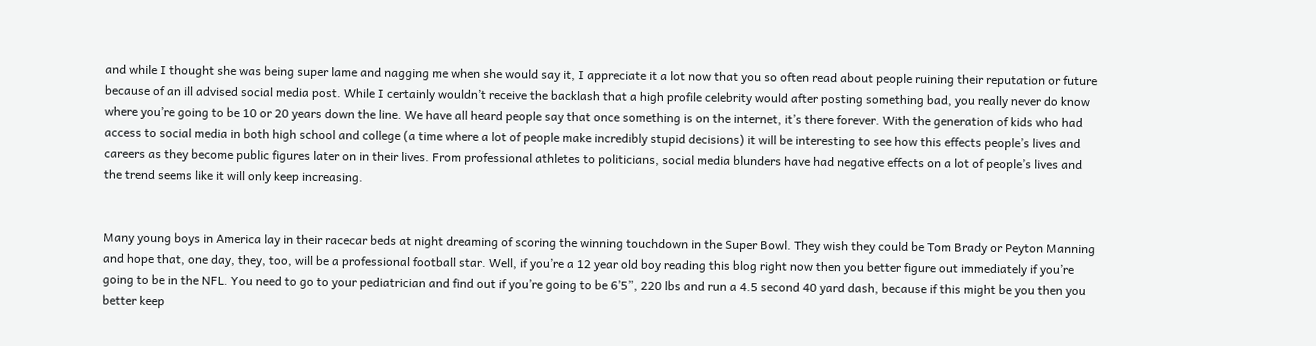and while I thought she was being super lame and nagging me when she would say it, I appreciate it a lot now that you so often read about people ruining their reputation or future because of an ill advised social media post. While I certainly wouldn’t receive the backlash that a high profile celebrity would after posting something bad, you really never do know where you’re going to be 10 or 20 years down the line. We have all heard people say that once something is on the internet, it’s there forever. With the generation of kids who had access to social media in both high school and college (a time where a lot of people make incredibly stupid decisions) it will be interesting to see how this effects people’s lives and careers as they become public figures later on in their lives. From professional athletes to politicians, social media blunders have had negative effects on a lot of people’s lives and the trend seems like it will only keep increasing.


Many young boys in America lay in their racecar beds at night dreaming of scoring the winning touchdown in the Super Bowl. They wish they could be Tom Brady or Peyton Manning and hope that, one day, they, too, will be a professional football star. Well, if you’re a 12 year old boy reading this blog right now then you better figure out immediately if you’re going to be in the NFL. You need to go to your pediatrician and find out if you’re going to be 6’5”, 220 lbs and run a 4.5 second 40 yard dash, because if this might be you then you better keep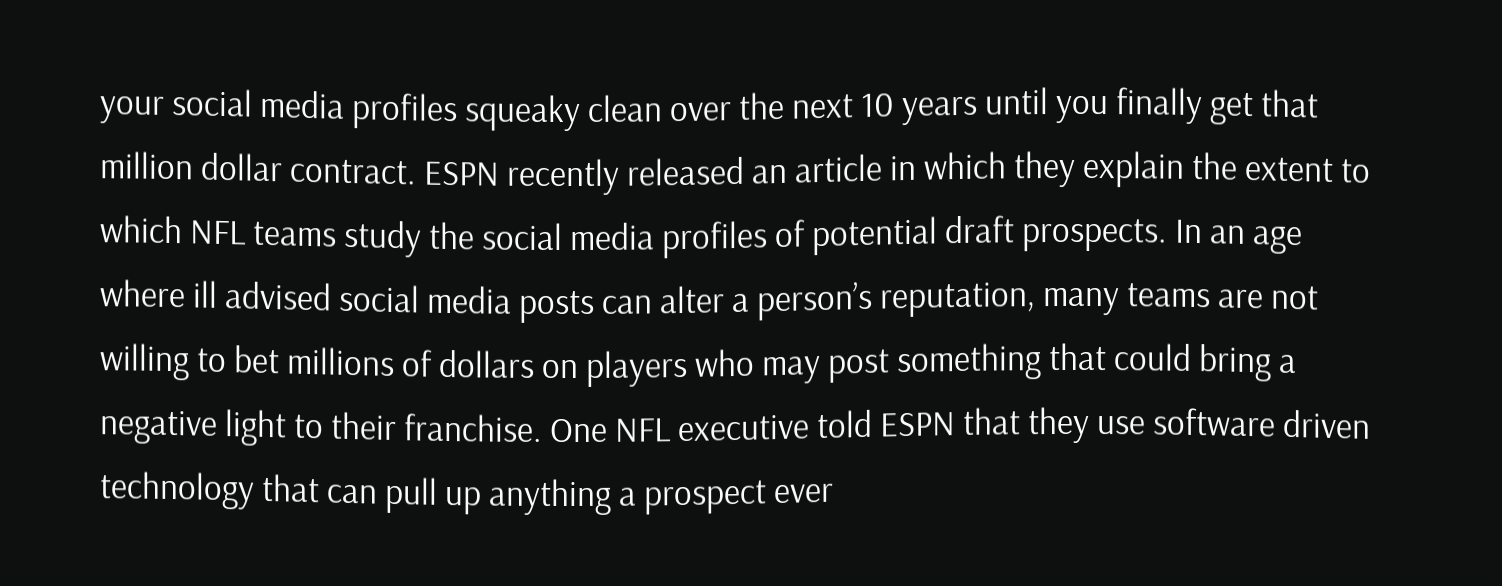your social media profiles squeaky clean over the next 10 years until you finally get that million dollar contract. ESPN recently released an article in which they explain the extent to which NFL teams study the social media profiles of potential draft prospects. In an age where ill advised social media posts can alter a person’s reputation, many teams are not willing to bet millions of dollars on players who may post something that could bring a negative light to their franchise. One NFL executive told ESPN that they use software driven technology that can pull up anything a prospect ever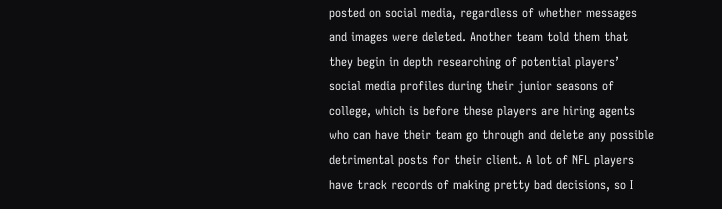posted on social media, regardless of whether messages and images were deleted. Another team told them that they begin in depth researching of potential players’ social media profiles during their junior seasons of college, which is before these players are hiring agents who can have their team go through and delete any possible detrimental posts for their client. A lot of NFL players have track records of making pretty bad decisions, so I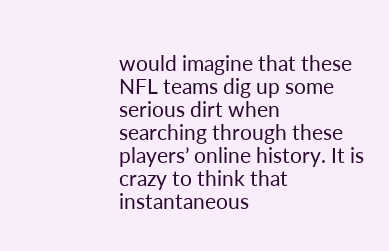would imagine that these NFL teams dig up some serious dirt when searching through these players’ online history. It is crazy to think that instantaneous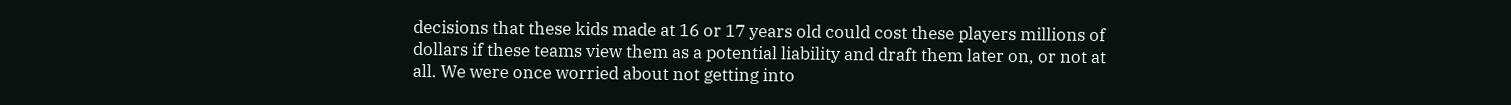decisions that these kids made at 16 or 17 years old could cost these players millions of dollars if these teams view them as a potential liability and draft them later on, or not at all. We were once worried about not getting into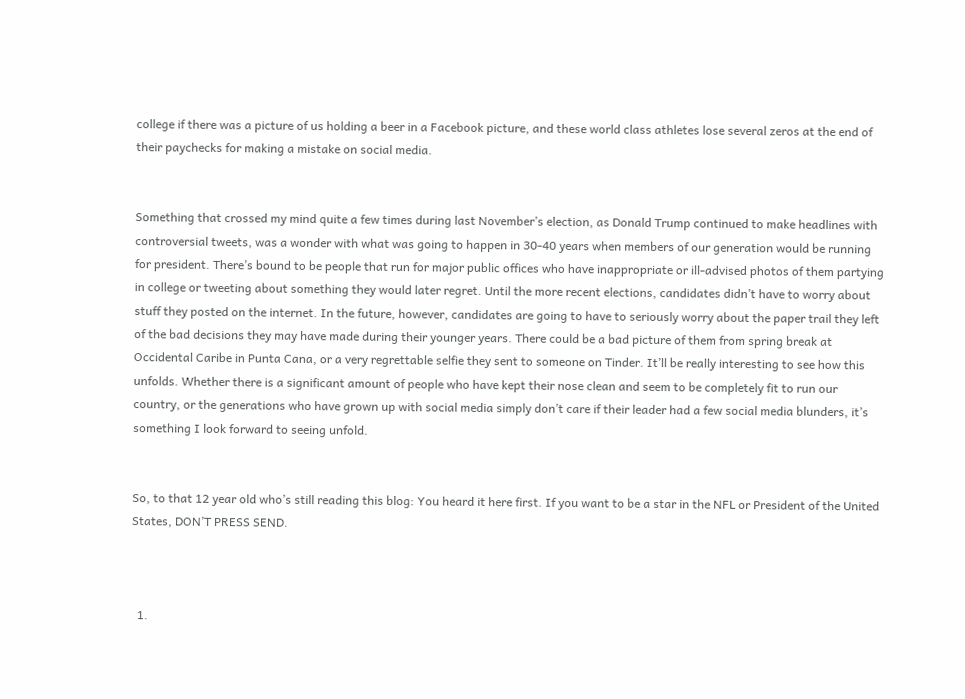college if there was a picture of us holding a beer in a Facebook picture, and these world class athletes lose several zeros at the end of their paychecks for making a mistake on social media.


Something that crossed my mind quite a few times during last November’s election, as Donald Trump continued to make headlines with controversial tweets, was a wonder with what was going to happen in 30-40 years when members of our generation would be running for president. There’s bound to be people that run for major public offices who have inappropriate or ill-advised photos of them partying in college or tweeting about something they would later regret. Until the more recent elections, candidates didn’t have to worry about stuff they posted on the internet. In the future, however, candidates are going to have to seriously worry about the paper trail they left of the bad decisions they may have made during their younger years. There could be a bad picture of them from spring break at Occidental Caribe in Punta Cana, or a very regrettable selfie they sent to someone on Tinder. It’ll be really interesting to see how this unfolds. Whether there is a significant amount of people who have kept their nose clean and seem to be completely fit to run our country, or the generations who have grown up with social media simply don’t care if their leader had a few social media blunders, it’s something I look forward to seeing unfold.


So, to that 12 year old who’s still reading this blog: You heard it here first. If you want to be a star in the NFL or President of the United States, DON’T PRESS SEND.



  1.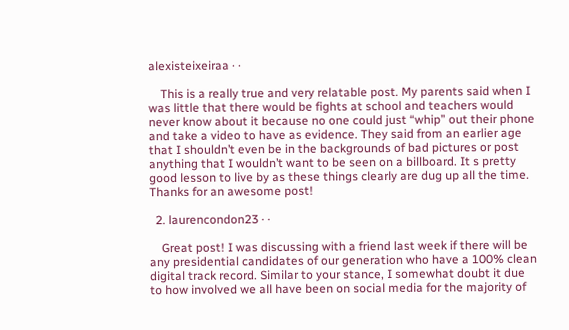alexisteixeiraa · ·

    This is a really true and very relatable post. My parents said when I was little that there would be fights at school and teachers would never know about it because no one could just “whip” out their phone and take a video to have as evidence. They said from an earlier age that I shouldn’t even be in the backgrounds of bad pictures or post anything that I wouldn’t want to be seen on a billboard. It s pretty good lesson to live by as these things clearly are dug up all the time. Thanks for an awesome post!

  2. laurencondon23 · ·

    Great post! I was discussing with a friend last week if there will be any presidential candidates of our generation who have a 100% clean digital track record. Similar to your stance, I somewhat doubt it due to how involved we all have been on social media for the majority of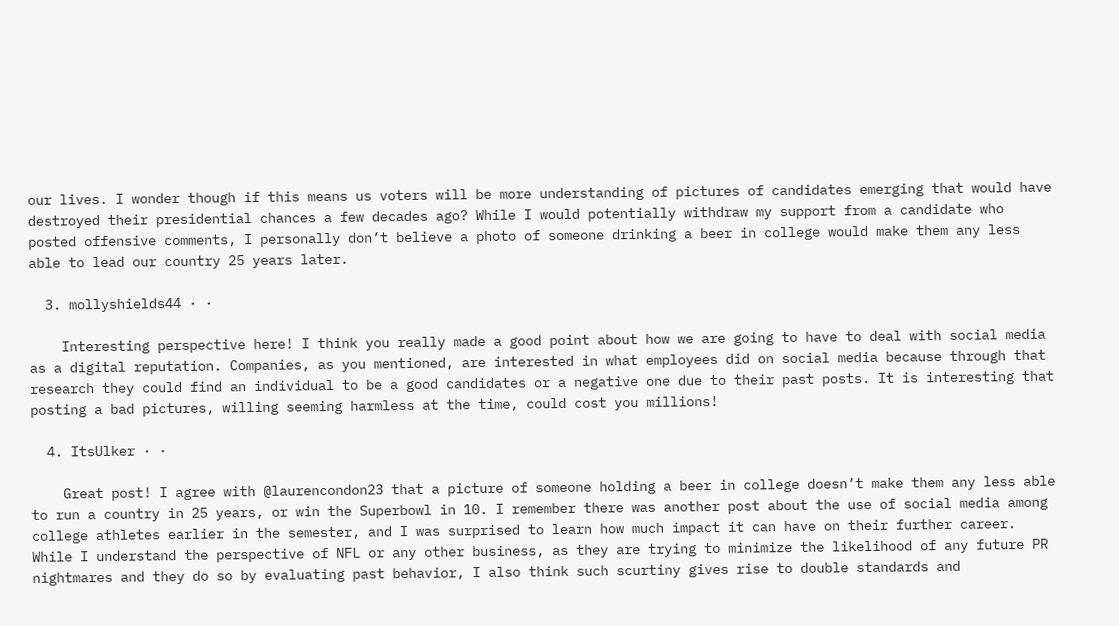our lives. I wonder though if this means us voters will be more understanding of pictures of candidates emerging that would have destroyed their presidential chances a few decades ago? While I would potentially withdraw my support from a candidate who posted offensive comments, I personally don’t believe a photo of someone drinking a beer in college would make them any less able to lead our country 25 years later.

  3. mollyshields44 · ·

    Interesting perspective here! I think you really made a good point about how we are going to have to deal with social media as a digital reputation. Companies, as you mentioned, are interested in what employees did on social media because through that research they could find an individual to be a good candidates or a negative one due to their past posts. It is interesting that posting a bad pictures, willing seeming harmless at the time, could cost you millions!

  4. ItsUlker · ·

    Great post! I agree with @laurencondon23 that a picture of someone holding a beer in college doesn’t make them any less able to run a country in 25 years, or win the Superbowl in 10. I remember there was another post about the use of social media among college athletes earlier in the semester, and I was surprised to learn how much impact it can have on their further career. While I understand the perspective of NFL or any other business, as they are trying to minimize the likelihood of any future PR nightmares and they do so by evaluating past behavior, I also think such scurtiny gives rise to double standards and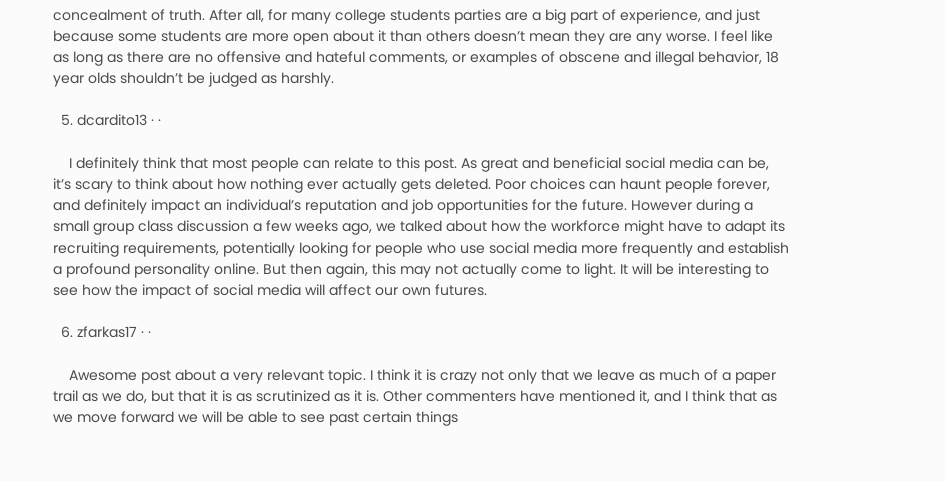concealment of truth. After all, for many college students parties are a big part of experience, and just because some students are more open about it than others doesn’t mean they are any worse. I feel like as long as there are no offensive and hateful comments, or examples of obscene and illegal behavior, 18 year olds shouldn’t be judged as harshly.

  5. dcardito13 · ·

    I definitely think that most people can relate to this post. As great and beneficial social media can be, it’s scary to think about how nothing ever actually gets deleted. Poor choices can haunt people forever, and definitely impact an individual’s reputation and job opportunities for the future. However during a small group class discussion a few weeks ago, we talked about how the workforce might have to adapt its recruiting requirements, potentially looking for people who use social media more frequently and establish a profound personality online. But then again, this may not actually come to light. It will be interesting to see how the impact of social media will affect our own futures.

  6. zfarkas17 · ·

    Awesome post about a very relevant topic. I think it is crazy not only that we leave as much of a paper trail as we do, but that it is as scrutinized as it is. Other commenters have mentioned it, and I think that as we move forward we will be able to see past certain things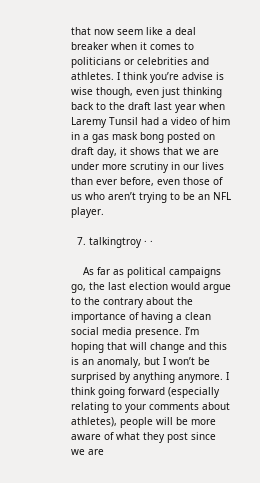that now seem like a deal breaker when it comes to politicians or celebrities and athletes. I think you’re advise is wise though, even just thinking back to the draft last year when Laremy Tunsil had a video of him in a gas mask bong posted on draft day, it shows that we are under more scrutiny in our lives than ever before, even those of us who aren’t trying to be an NFL player.

  7. talkingtroy · ·

    As far as political campaigns go, the last election would argue to the contrary about the importance of having a clean social media presence. I’m hoping that will change and this is an anomaly, but I won’t be surprised by anything anymore. I think going forward (especially relating to your comments about athletes), people will be more aware of what they post since we are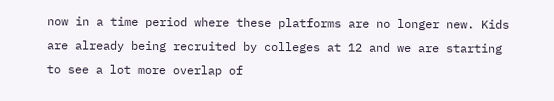now in a time period where these platforms are no longer new. Kids are already being recruited by colleges at 12 and we are starting to see a lot more overlap of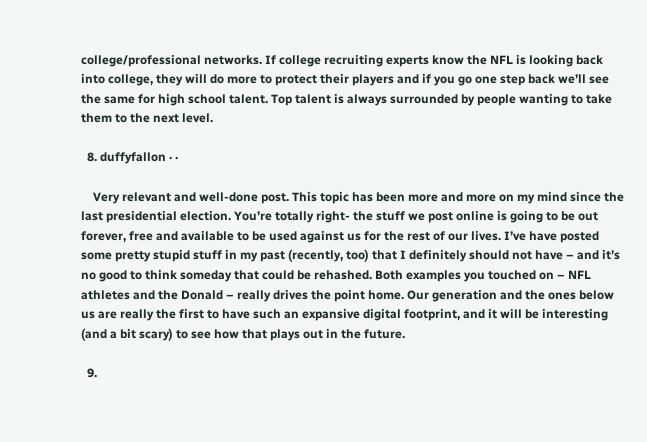college/professional networks. If college recruiting experts know the NFL is looking back into college, they will do more to protect their players and if you go one step back we’ll see the same for high school talent. Top talent is always surrounded by people wanting to take them to the next level.

  8. duffyfallon · ·

    Very relevant and well-done post. This topic has been more and more on my mind since the last presidential election. You’re totally right- the stuff we post online is going to be out forever, free and available to be used against us for the rest of our lives. I’ve have posted some pretty stupid stuff in my past (recently, too) that I definitely should not have – and it’s no good to think someday that could be rehashed. Both examples you touched on – NFL athletes and the Donald – really drives the point home. Our generation and the ones below us are really the first to have such an expansive digital footprint, and it will be interesting (and a bit scary) to see how that plays out in the future.

  9.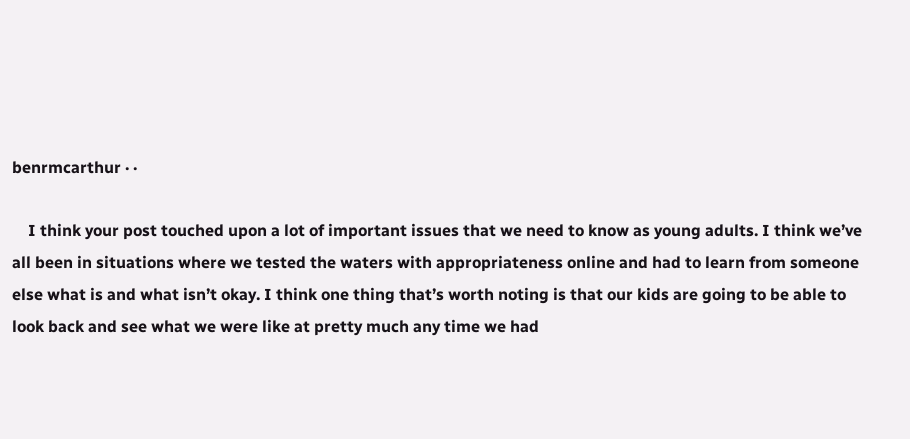benrmcarthur · ·

    I think your post touched upon a lot of important issues that we need to know as young adults. I think we’ve all been in situations where we tested the waters with appropriateness online and had to learn from someone else what is and what isn’t okay. I think one thing that’s worth noting is that our kids are going to be able to look back and see what we were like at pretty much any time we had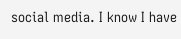social media. I know I have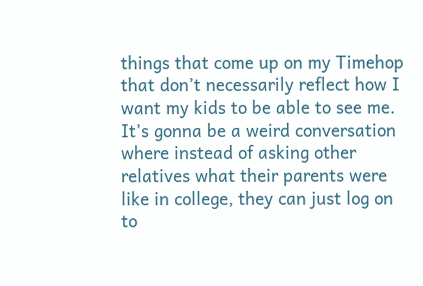things that come up on my Timehop that don’t necessarily reflect how I want my kids to be able to see me. It’s gonna be a weird conversation where instead of asking other relatives what their parents were like in college, they can just log on to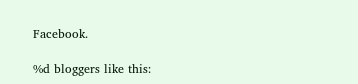Facebook.

%d bloggers like this: